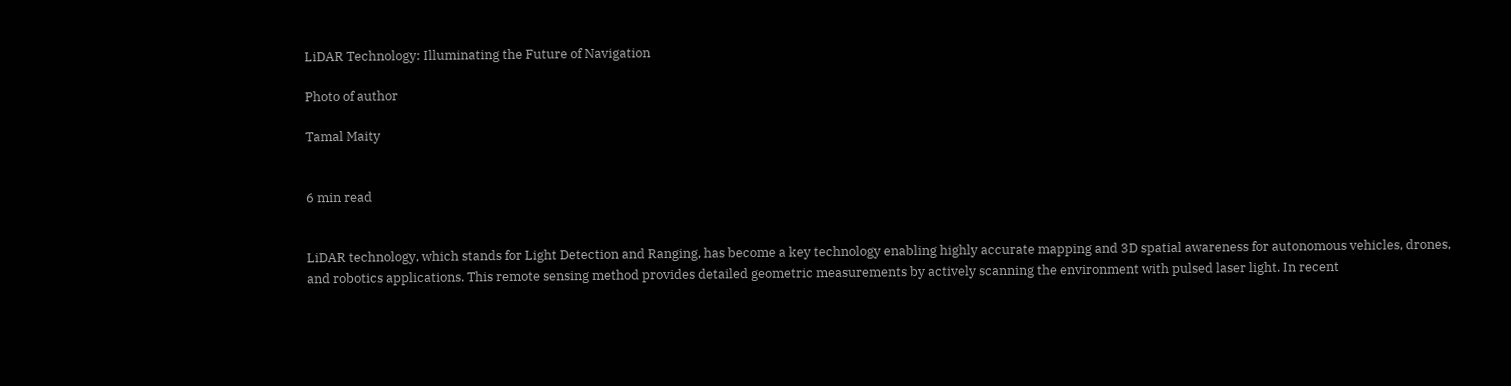LiDAR Technology: Illuminating the Future of Navigation

Photo of author

Tamal Maity


6 min read


LiDAR technology, which stands for Light Detection and Ranging, has become a key technology enabling highly accurate mapping and 3D spatial awareness for autonomous vehicles, drones, and robotics applications. This remote sensing method provides detailed geometric measurements by actively scanning the environment with pulsed laser light. In recent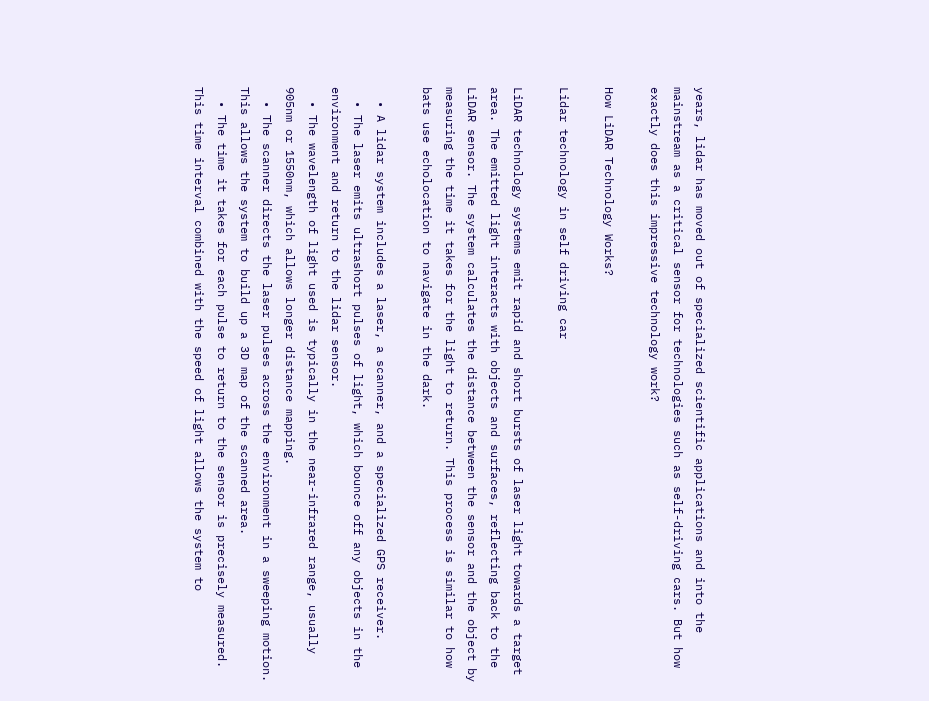years, lidar has moved out of specialized scientific applications and into the mainstream as a critical sensor for technologies such as self-driving cars. But how exactly does this impressive technology work?

How LiDAR Technology Works?

Lidar technology in self driving car

LiDAR technology systems emit rapid and short bursts of laser light towards a target area. The emitted light interacts with objects and surfaces, reflecting back to the LiDAR sensor. The system calculates the distance between the sensor and the object by measuring the time it takes for the light to return. This process is similar to how bats use echolocation to navigate in the dark.

  • A lidar system includes a laser, a scanner, and a specialized GPS receiver.
  • The laser emits ultrashort pulses of light, which bounce off any objects in the environment and return to the lidar sensor.
  • The wavelength of light used is typically in the near-infrared range, usually 905nm or 1550nm, which allows longer distance mapping.
  • The scanner directs the laser pulses across the environment in a sweeping motion. This allows the system to build up a 3D map of the scanned area.
  • The time it takes for each pulse to return to the sensor is precisely measured. This time interval combined with the speed of light allows the system to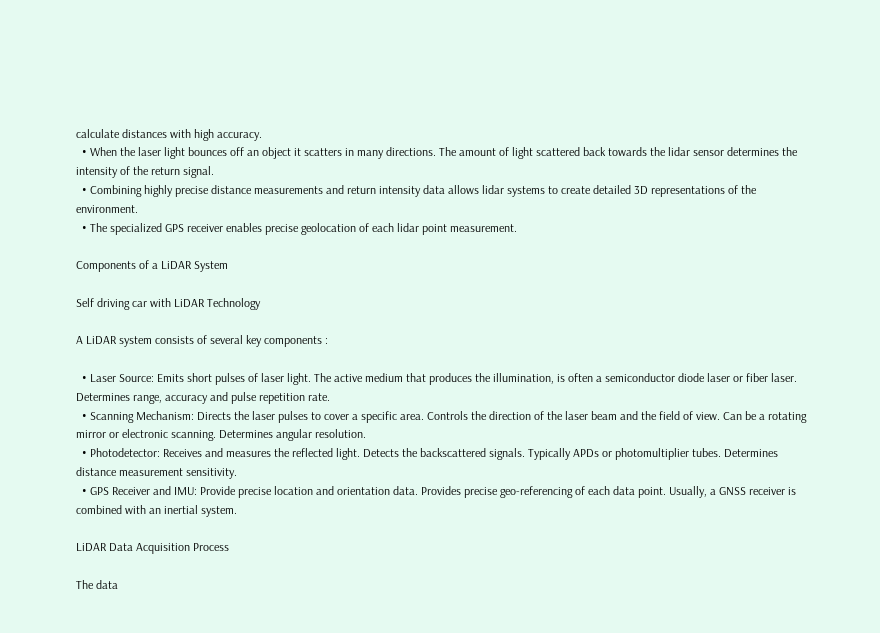calculate distances with high accuracy.
  • When the laser light bounces off an object it scatters in many directions. The amount of light scattered back towards the lidar sensor determines the intensity of the return signal.
  • Combining highly precise distance measurements and return intensity data allows lidar systems to create detailed 3D representations of the environment.
  • The specialized GPS receiver enables precise geolocation of each lidar point measurement.

Components of a LiDAR System

Self driving car with LiDAR Technology

A LiDAR system consists of several key components :

  • Laser Source: Emits short pulses of laser light. The active medium that produces the illumination, is often a semiconductor diode laser or fiber laser. Determines range, accuracy and pulse repetition rate.
  • Scanning Mechanism: Directs the laser pulses to cover a specific area. Controls the direction of the laser beam and the field of view. Can be a rotating mirror or electronic scanning. Determines angular resolution.
  • Photodetector: Receives and measures the reflected light. Detects the backscattered signals. Typically APDs or photomultiplier tubes. Determines distance measurement sensitivity.
  • GPS Receiver and IMU: Provide precise location and orientation data. Provides precise geo-referencing of each data point. Usually, a GNSS receiver is combined with an inertial system.

LiDAR Data Acquisition Process

The data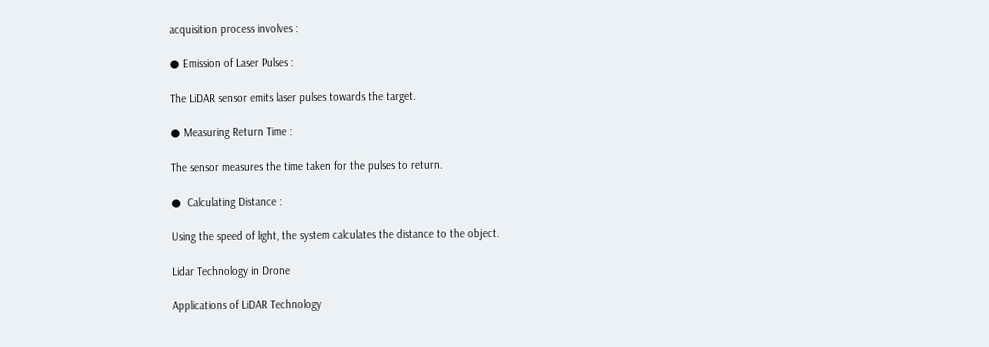acquisition process involves :

● Emission of Laser Pulses :

The LiDAR sensor emits laser pulses towards the target.

● Measuring Return Time :

The sensor measures the time taken for the pulses to return.

●  Calculating Distance :

Using the speed of light, the system calculates the distance to the object.

Lidar Technology in Drone

Applications of LiDAR Technology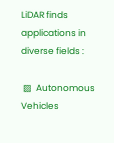LiDAR finds applications in diverse fields :

 ▨  Autonomous Vehicles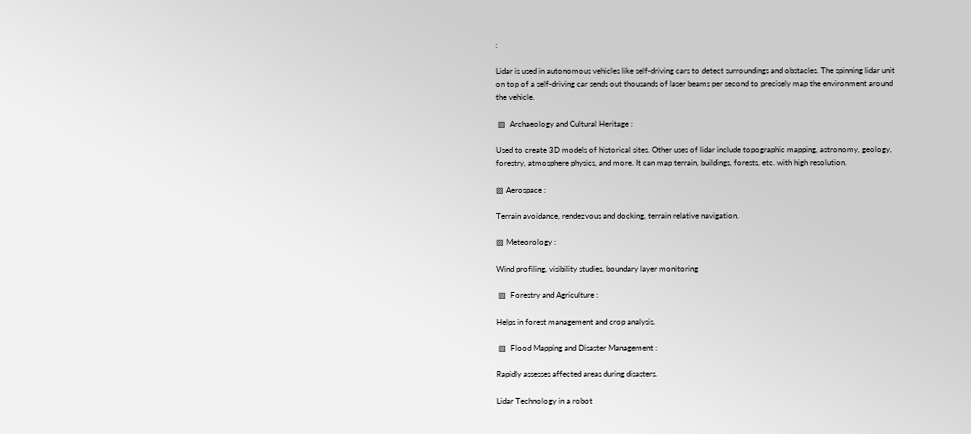:

Lidar is used in autonomous vehicles like self-driving cars to detect surroundings and obstacles. The spinning lidar unit on top of a self-driving car sends out thousands of laser beams per second to precisely map the environment around the vehicle.

 ▨  Archaeology and Cultural Heritage :

Used to create 3D models of historical sites. Other uses of lidar include topographic mapping, astronomy, geology, forestry, atmosphere physics, and more. It can map terrain, buildings, forests, etc. with high resolution.

▨ Aerospace :

Terrain avoidance, rendezvous and docking, terrain relative navigation.

▨ Meteorology :

Wind profiling, visibility studies, boundary layer monitoring

 ▨  Forestry and Agriculture :

Helps in forest management and crop analysis.

 ▨  Flood Mapping and Disaster Management :

Rapidly assesses affected areas during disasters.

Lidar Technology in a robot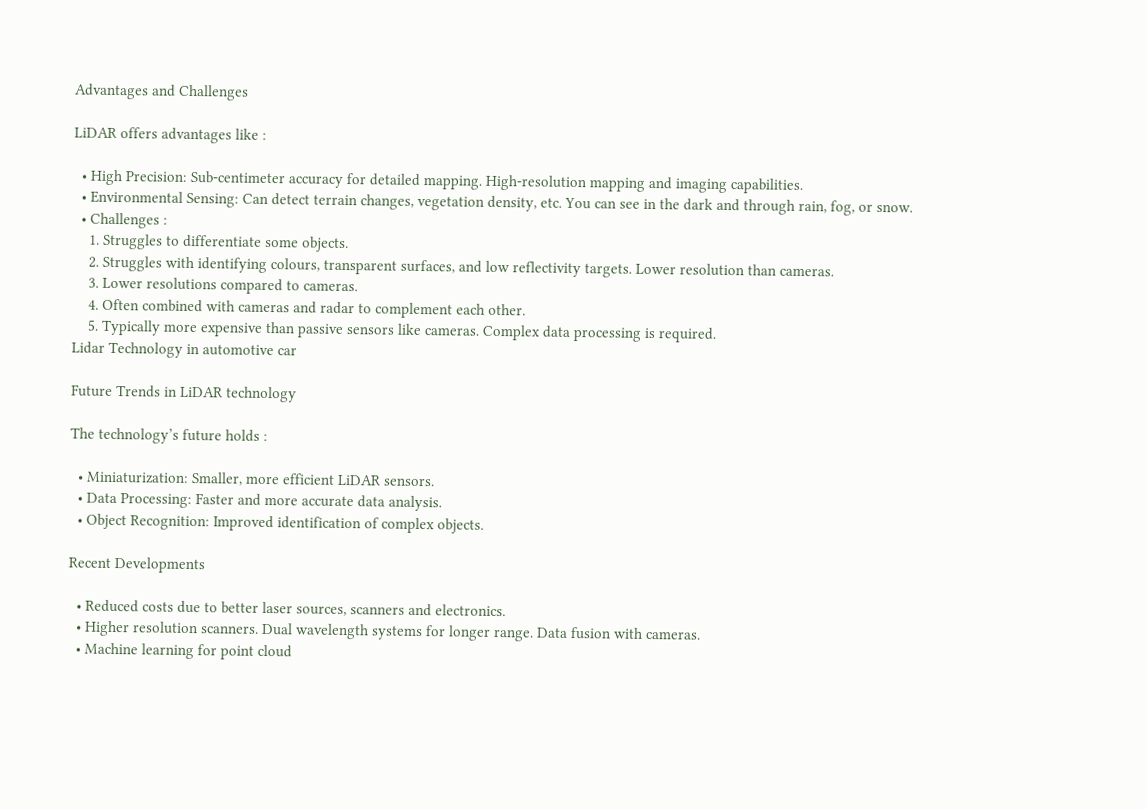Advantages and Challenges

LiDAR offers advantages like :

  • High Precision: Sub-centimeter accuracy for detailed mapping. High-resolution mapping and imaging capabilities.
  • Environmental Sensing: Can detect terrain changes, vegetation density, etc. You can see in the dark and through rain, fog, or snow.
  • Challenges :
    1. Struggles to differentiate some objects.
    2. Struggles with identifying colours, transparent surfaces, and low reflectivity targets. Lower resolution than cameras.
    3. Lower resolutions compared to cameras.
    4. Often combined with cameras and radar to complement each other.
    5. Typically more expensive than passive sensors like cameras. Complex data processing is required.
Lidar Technology in automotive car

Future Trends in LiDAR technology

The technology’s future holds :

  • Miniaturization: Smaller, more efficient LiDAR sensors.
  • Data Processing: Faster and more accurate data analysis.
  • Object Recognition: Improved identification of complex objects.

Recent Developments

  • Reduced costs due to better laser sources, scanners and electronics.
  • Higher resolution scanners. Dual wavelength systems for longer range. Data fusion with cameras.
  • Machine learning for point cloud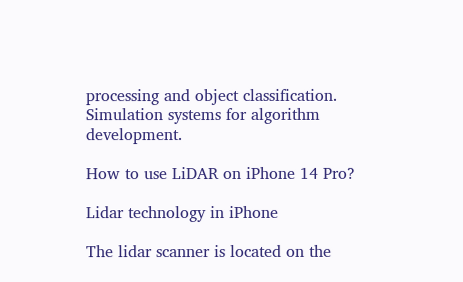processing and object classification. Simulation systems for algorithm development.

How to use LiDAR on iPhone 14 Pro?

Lidar technology in iPhone

The lidar scanner is located on the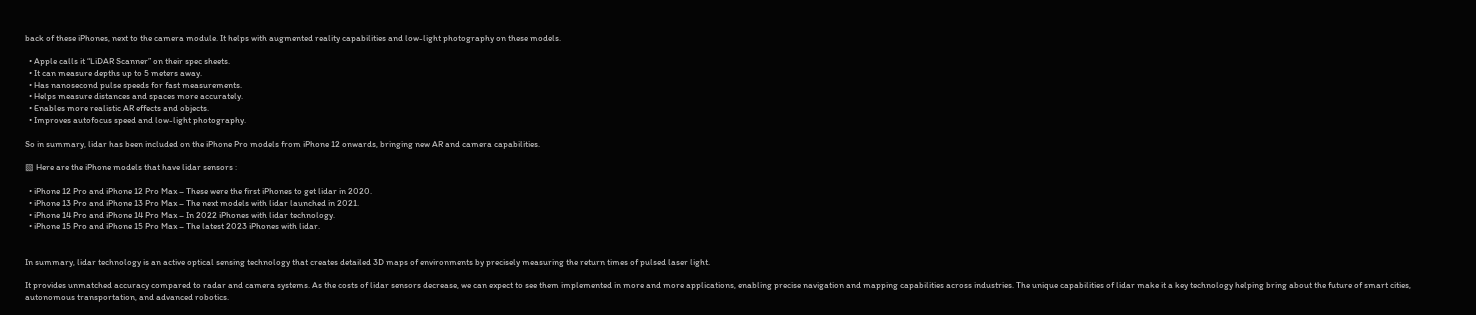back of these iPhones, next to the camera module. It helps with augmented reality capabilities and low-light photography on these models.

  • Apple calls it “LiDAR Scanner” on their spec sheets.
  • It can measure depths up to 5 meters away.
  • Has nanosecond pulse speeds for fast measurements.
  • Helps measure distances and spaces more accurately.
  • Enables more realistic AR effects and objects.
  • Improves autofocus speed and low-light photography.

So in summary, lidar has been included on the iPhone Pro models from iPhone 12 onwards, bringing new AR and camera capabilities.

▧ Here are the iPhone models that have lidar sensors :

  • iPhone 12 Pro and iPhone 12 Pro Max – These were the first iPhones to get lidar in 2020.
  • iPhone 13 Pro and iPhone 13 Pro Max – The next models with lidar launched in 2021.
  • iPhone 14 Pro and iPhone 14 Pro Max – In 2022 iPhones with lidar technology.
  • iPhone 15 Pro and iPhone 15 Pro Max – The latest 2023 iPhones with lidar.


In summary, lidar technology is an active optical sensing technology that creates detailed 3D maps of environments by precisely measuring the return times of pulsed laser light.

It provides unmatched accuracy compared to radar and camera systems. As the costs of lidar sensors decrease, we can expect to see them implemented in more and more applications, enabling precise navigation and mapping capabilities across industries. The unique capabilities of lidar make it a key technology helping bring about the future of smart cities, autonomous transportation, and advanced robotics.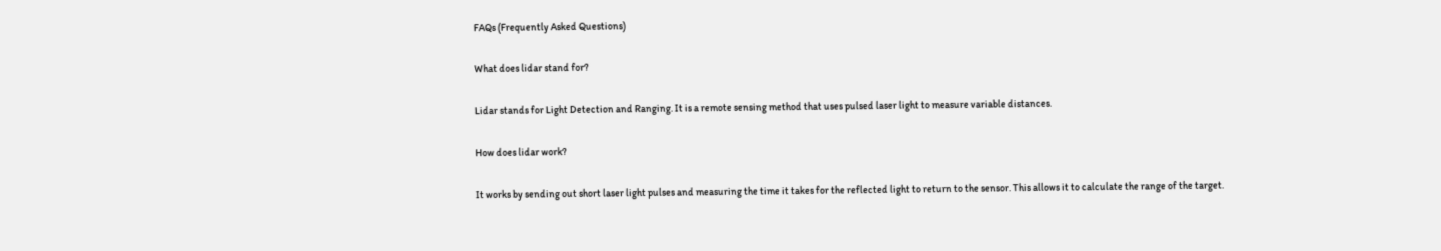FAQs (Frequently Asked Questions)

What does lidar stand for?

Lidar stands for Light Detection and Ranging. It is a remote sensing method that uses pulsed laser light to measure variable distances.

How does lidar work?

It works by sending out short laser light pulses and measuring the time it takes for the reflected light to return to the sensor. This allows it to calculate the range of the target.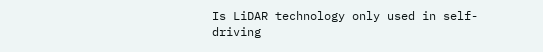Is LiDAR technology only used in self-driving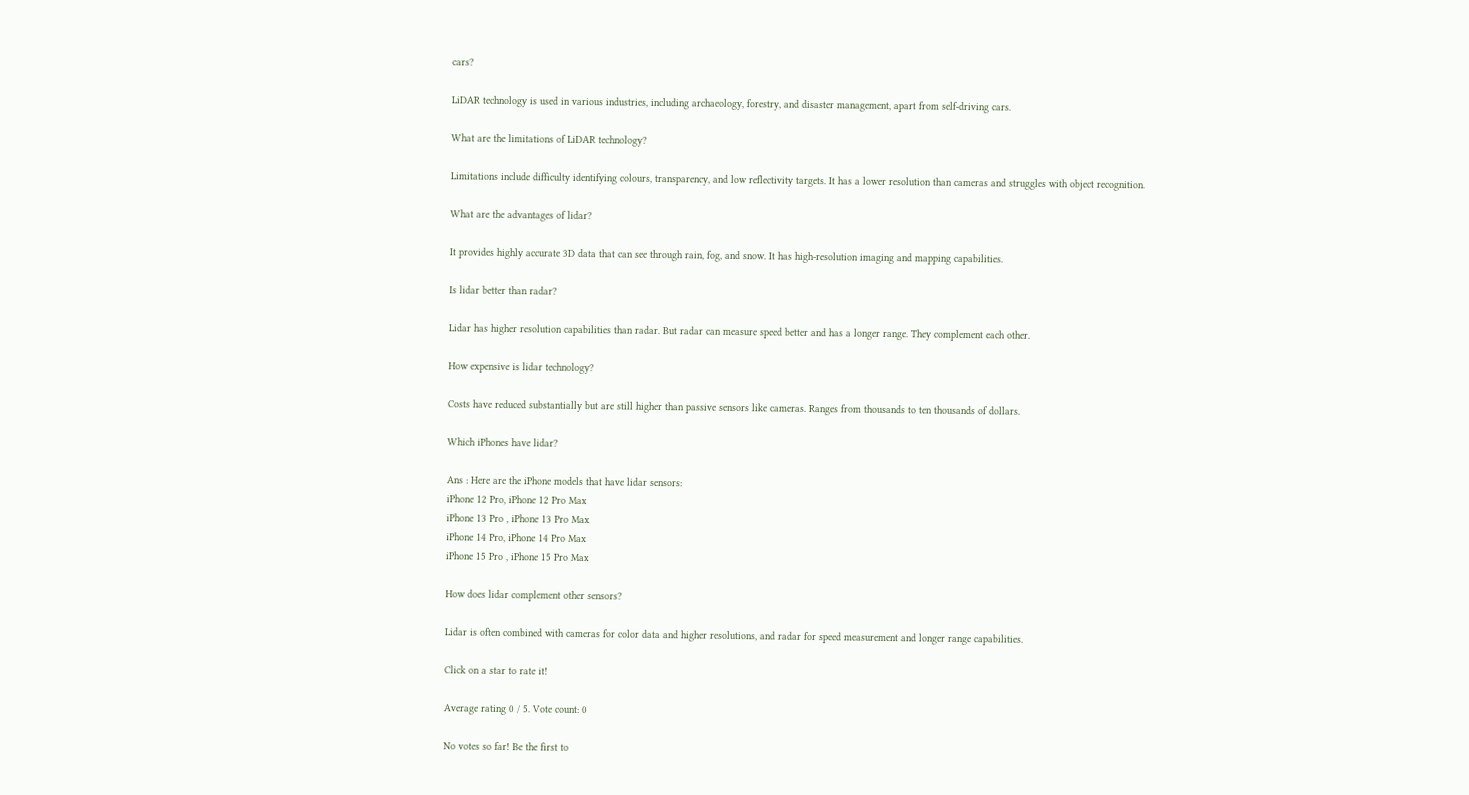cars?

LiDAR technology is used in various industries, including archaeology, forestry, and disaster management, apart from self-driving cars.

What are the limitations of LiDAR technology?

Limitations include difficulty identifying colours, transparency, and low reflectivity targets. It has a lower resolution than cameras and struggles with object recognition.

What are the advantages of lidar?

It provides highly accurate 3D data that can see through rain, fog, and snow. It has high-resolution imaging and mapping capabilities.

Is lidar better than radar?

Lidar has higher resolution capabilities than radar. But radar can measure speed better and has a longer range. They complement each other.

How expensive is lidar technology?

Costs have reduced substantially but are still higher than passive sensors like cameras. Ranges from thousands to ten thousands of dollars.

Which iPhones have lidar?

Ans : Here are the iPhone models that have lidar sensors:
iPhone 12 Pro, iPhone 12 Pro Max
iPhone 13 Pro , iPhone 13 Pro Max
iPhone 14 Pro, iPhone 14 Pro Max
iPhone 15 Pro , iPhone 15 Pro Max

How does lidar complement other sensors?

Lidar is often combined with cameras for color data and higher resolutions, and radar for speed measurement and longer range capabilities.

Click on a star to rate it!

Average rating 0 / 5. Vote count: 0

No votes so far! Be the first to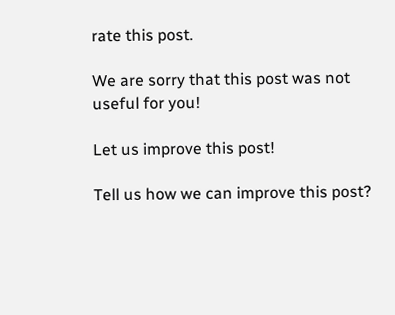rate this post.

We are sorry that this post was not useful for you!

Let us improve this post!

Tell us how we can improve this post?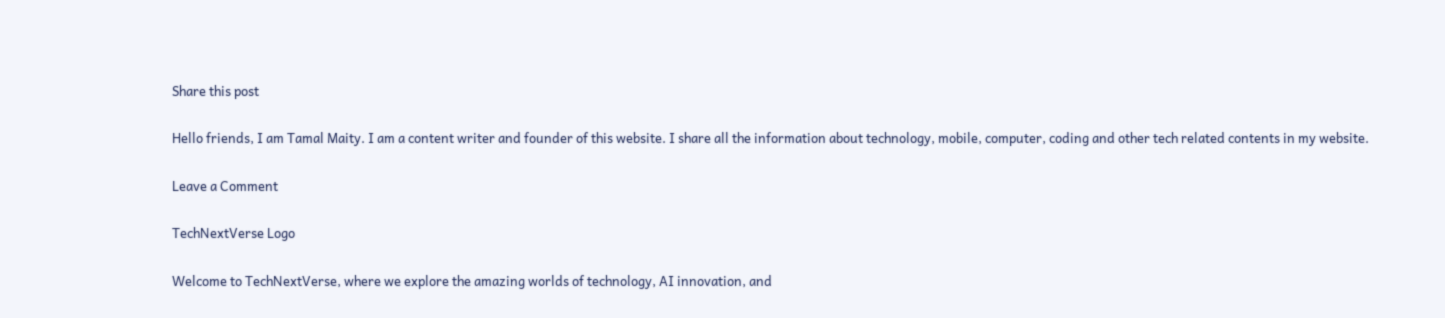Share this post

Hello friends, I am Tamal Maity. I am a content writer and founder of this website. I share all the information about technology, mobile, computer, coding and other tech related contents in my website.

Leave a Comment

TechNextVerse Logo

Welcome to TechNextVerse, where we explore the amazing worlds of technology, AI innovation, and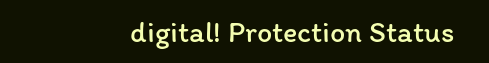digital! Protection Status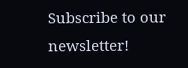Subscribe to our newsletter!